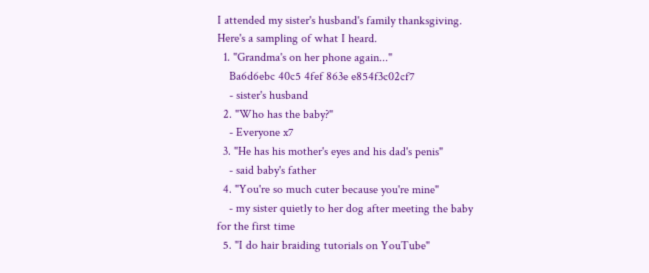I attended my sister's husband's family thanksgiving. Here's a sampling of what I heard.
  1. "Grandma's on her phone again..."
    Ba6d6ebc 40c5 4fef 863e e854f3c02cf7
    - sister's husband
  2. "Who has the baby?"
    - Everyone x7
  3. "He has his mother's eyes and his dad's penis"
    - said baby's father
  4. "You're so much cuter because you're mine"
    - my sister quietly to her dog after meeting the baby for the first time
  5. "I do hair braiding tutorials on YouTube"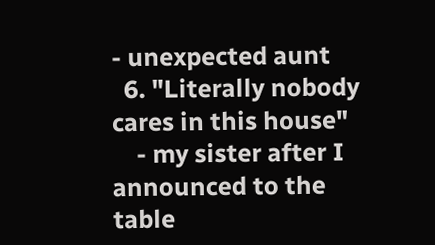- unexpected aunt
  6. "Literally nobody cares in this house"
    - my sister after I announced to the table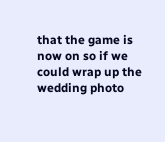that the game is now on so if we could wrap up the wedding photo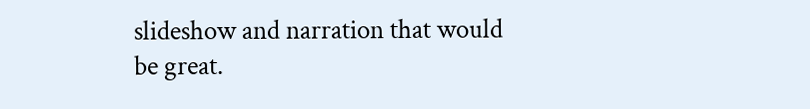slideshow and narration that would be great.